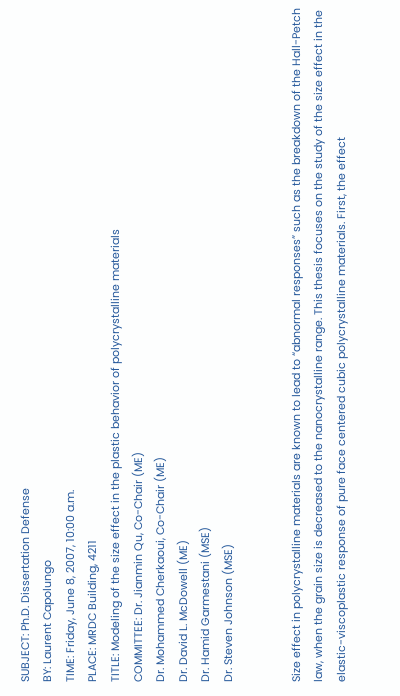SUBJECT: Ph.D. Dissertation Defense
BY: Laurent Capolungo
TIME: Friday, June 8, 2007, 10:00 a.m.
PLACE: MRDC Building, 4211
TITLE: Modeling of the size effect in the plastic behavior of polycrystalline materials
COMMITTEE: Dr. Jianmin Qu, Co-Chair (ME)
Dr. Mohammed Cherkaoui, Co-Chair (ME)
Dr. David L. McDowell (ME)
Dr. Hamid Garmestani (MSE)
Dr. Steven Johnson (MSE)


Size effect in polycrystalline materials are known to lead to “abnormal responses” such as the breakdown of the Hall-Petch law, when the grain size is decreased to the nanocrystalline range. This thesis focuses on the study of the size effect in the elastic-viscoplastic response of pure face centered cubic polycrystalline materials. First, the effect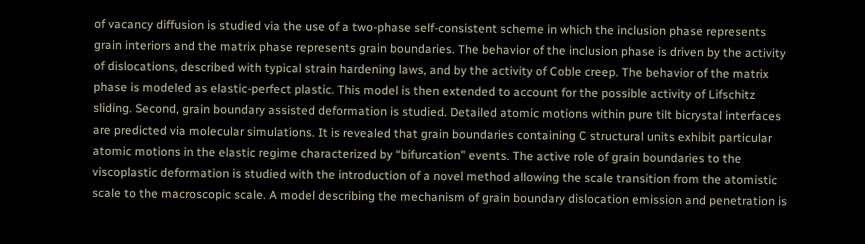of vacancy diffusion is studied via the use of a two-phase self-consistent scheme in which the inclusion phase represents grain interiors and the matrix phase represents grain boundaries. The behavior of the inclusion phase is driven by the activity of dislocations, described with typical strain hardening laws, and by the activity of Coble creep. The behavior of the matrix phase is modeled as elastic-perfect plastic. This model is then extended to account for the possible activity of Lifschitz sliding. Second, grain boundary assisted deformation is studied. Detailed atomic motions within pure tilt bicrystal interfaces are predicted via molecular simulations. It is revealed that grain boundaries containing C structural units exhibit particular atomic motions in the elastic regime characterized by “bifurcation” events. The active role of grain boundaries to the viscoplastic deformation is studied with the introduction of a novel method allowing the scale transition from the atomistic scale to the macroscopic scale. A model describing the mechanism of grain boundary dislocation emission and penetration is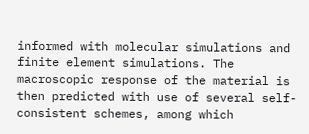informed with molecular simulations and finite element simulations. The macroscopic response of the material is then predicted with use of several self-consistent schemes, among which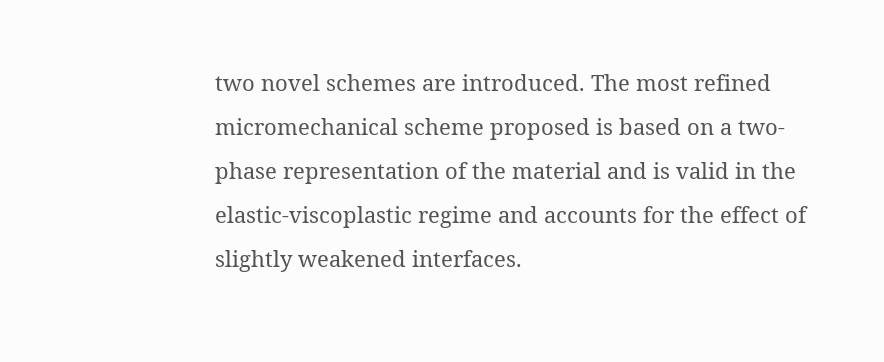two novel schemes are introduced. The most refined micromechanical scheme proposed is based on a two-phase representation of the material and is valid in the elastic-viscoplastic regime and accounts for the effect of slightly weakened interfaces.